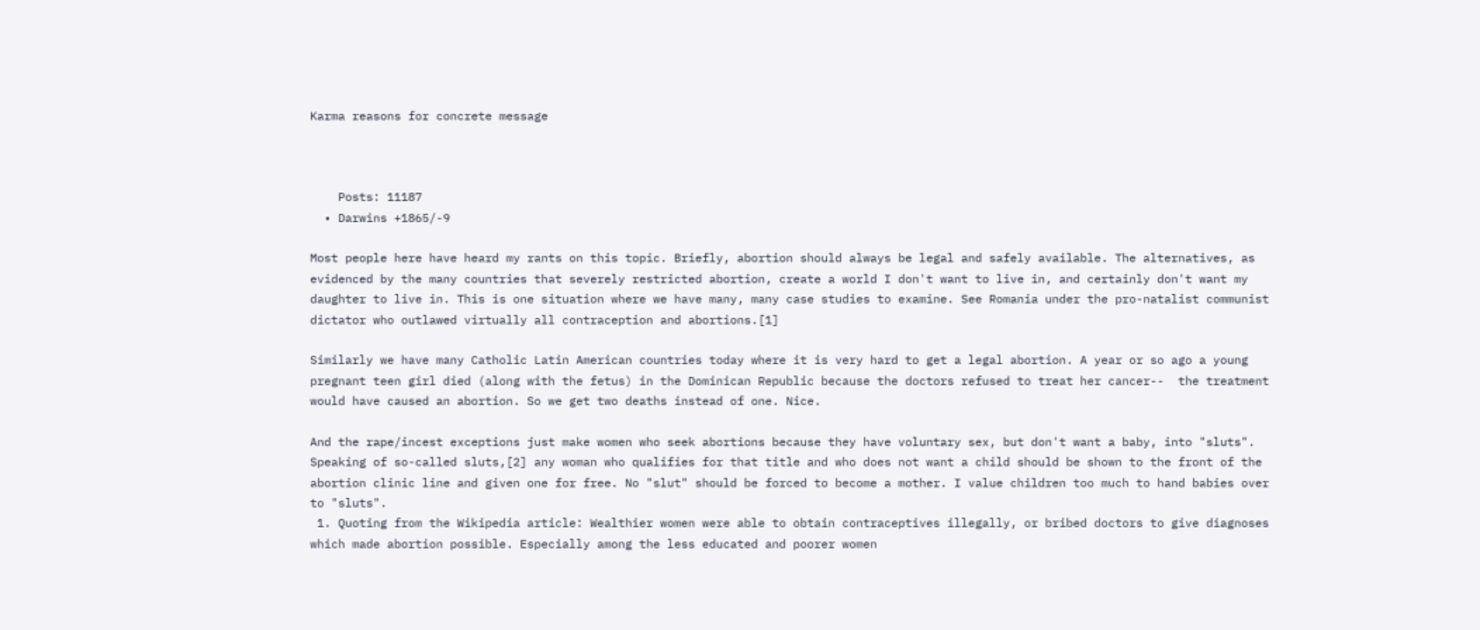Karma reasons for concrete message



    Posts: 11187
  • Darwins +1865/-9

Most people here have heard my rants on this topic. Briefly, abortion should always be legal and safely available. The alternatives, as evidenced by the many countries that severely restricted abortion, create a world I don't want to live in, and certainly don't want my daughter to live in. This is one situation where we have many, many case studies to examine. See Romania under the pro-natalist communist dictator who outlawed virtually all contraception and abortions.[1]

Similarly we have many Catholic Latin American countries today where it is very hard to get a legal abortion. A year or so ago a young pregnant teen girl died (along with the fetus) in the Dominican Republic because the doctors refused to treat her cancer--  the treatment would have caused an abortion. So we get two deaths instead of one. Nice.

And the rape/incest exceptions just make women who seek abortions because they have voluntary sex, but don't want a baby, into "sluts". Speaking of so-called sluts,[2] any woman who qualifies for that title and who does not want a child should be shown to the front of the abortion clinic line and given one for free. No "slut" should be forced to become a mother. I value children too much to hand babies over to "sluts".
 1. Quoting from the Wikipedia article: Wealthier women were able to obtain contraceptives illegally, or bribed doctors to give diagnoses which made abortion possible. Especially among the less educated and poorer women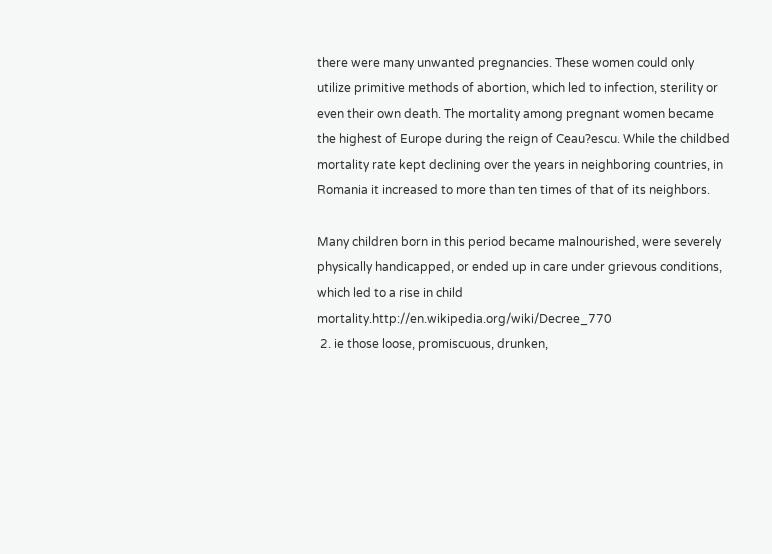there were many unwanted pregnancies. These women could only utilize primitive methods of abortion, which led to infection, sterility or even their own death. The mortality among pregnant women became the highest of Europe during the reign of Ceau?escu. While the childbed mortality rate kept declining over the years in neighboring countries, in Romania it increased to more than ten times of that of its neighbors.

Many children born in this period became malnourished, were severely physically handicapped, or ended up in care under grievous conditions, which led to a rise in child mortality.http://en.wikipedia.org/wiki/Decree_770
 2. ie those loose, promiscuous, drunken,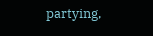partying,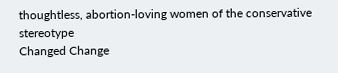thoughtless, abortion-loving women of the conservative stereotype
Changed Change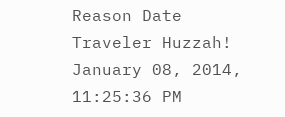Reason Date
Traveler Huzzah! January 08, 2014, 11:25:36 PM